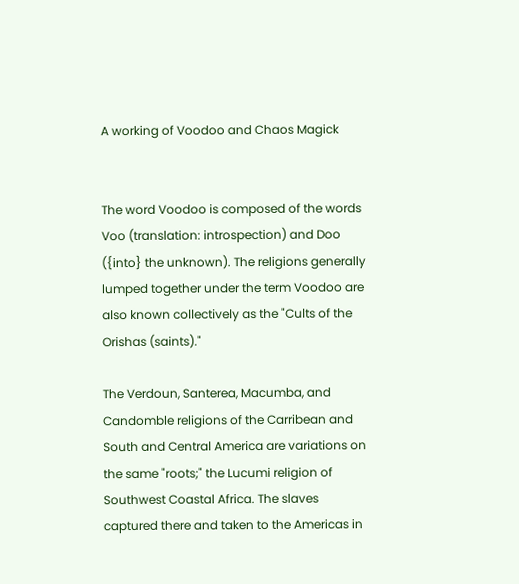A working of Voodoo and Chaos Magick


The word Voodoo is composed of the words Voo (translation: introspection) and Doo ({into} the unknown). The religions generally lumped together under the term Voodoo are also known collectively as the "Cults of the Orishas (saints)."

The Verdoun, Santerea, Macumba, and Candomble religions of the Carribean and South and Central America are variations on the same "roots;" the Lucumi religion of Southwest Coastal Africa. The slaves captured there and taken to the Americas in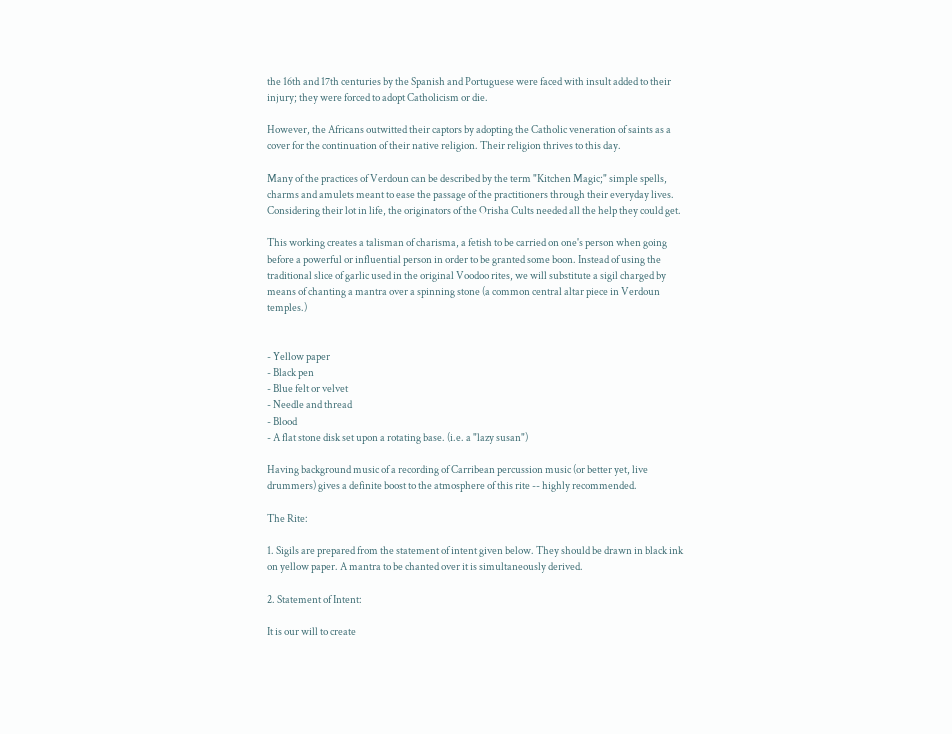the 16th and 17th centuries by the Spanish and Portuguese were faced with insult added to their injury; they were forced to adopt Catholicism or die.

However, the Africans outwitted their captors by adopting the Catholic veneration of saints as a cover for the continuation of their native religion. Their religion thrives to this day.

Many of the practices of Verdoun can be described by the term "Kitchen Magic;" simple spells, charms and amulets meant to ease the passage of the practitioners through their everyday lives. Considering their lot in life, the originators of the Orisha Cults needed all the help they could get.

This working creates a talisman of charisma, a fetish to be carried on one's person when going before a powerful or influential person in order to be granted some boon. Instead of using the traditional slice of garlic used in the original Voodoo rites, we will substitute a sigil charged by means of chanting a mantra over a spinning stone (a common central altar piece in Verdoun temples.)


- Yellow paper
- Black pen
- Blue felt or velvet
- Needle and thread
- Blood
- A flat stone disk set upon a rotating base. (i.e. a "lazy susan")

Having background music of a recording of Carribean percussion music (or better yet, live drummers) gives a definite boost to the atmosphere of this rite -- highly recommended.

The Rite:

1. Sigils are prepared from the statement of intent given below. They should be drawn in black ink on yellow paper. A mantra to be chanted over it is simultaneously derived.

2. Statement of Intent:

It is our will to create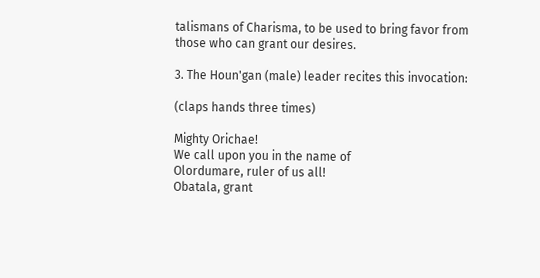talismans of Charisma, to be used to bring favor from those who can grant our desires.

3. The Houn'gan (male) leader recites this invocation:

(claps hands three times)

Mighty Orichae!
We call upon you in the name of
Olordumare, ruler of us all!
Obatala, grant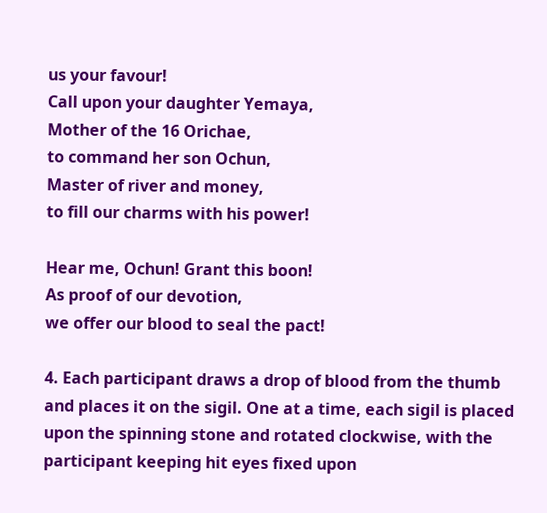us your favour!
Call upon your daughter Yemaya,
Mother of the 16 Orichae,
to command her son Ochun,
Master of river and money,
to fill our charms with his power!

Hear me, Ochun! Grant this boon!
As proof of our devotion,
we offer our blood to seal the pact!

4. Each participant draws a drop of blood from the thumb and places it on the sigil. One at a time, each sigil is placed upon the spinning stone and rotated clockwise, with the participant keeping hit eyes fixed upon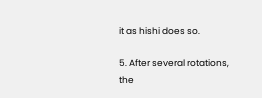it as hishi does so.

5. After several rotations, the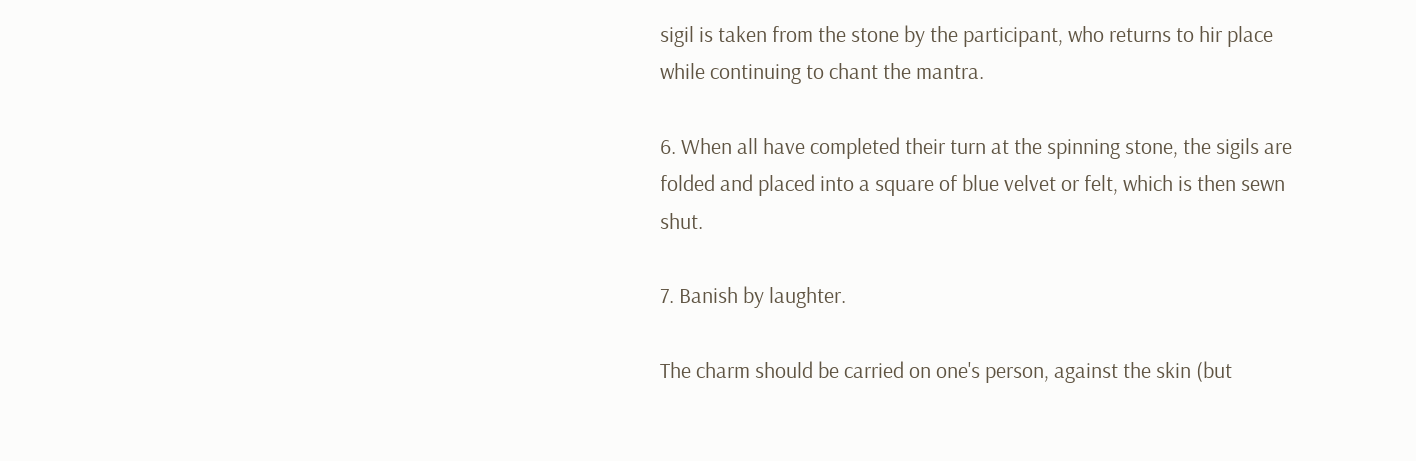sigil is taken from the stone by the participant, who returns to hir place while continuing to chant the mantra.

6. When all have completed their turn at the spinning stone, the sigils are folded and placed into a square of blue velvet or felt, which is then sewn shut.

7. Banish by laughter.

The charm should be carried on one's person, against the skin (but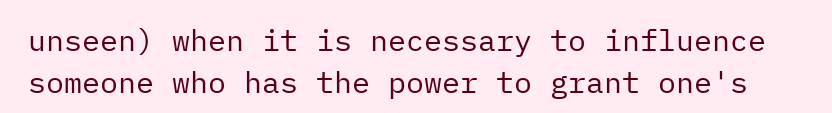unseen) when it is necessary to influence someone who has the power to grant one's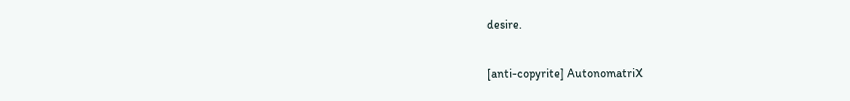desire.

[anti-copyrite] AutonomatriX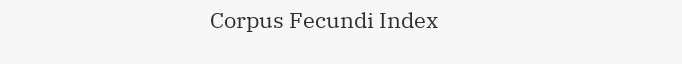Corpus Fecundi Index